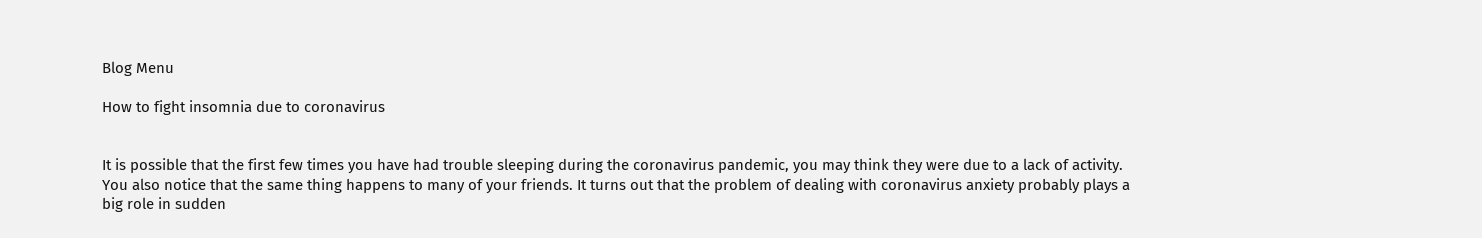Blog Menu

How to fight insomnia due to coronavirus


It is possible that the first few times you have had trouble sleeping during the coronavirus pandemic, you may think they were due to a lack of activity. You also notice that the same thing happens to many of your friends. It turns out that the problem of dealing with coronavirus anxiety probably plays a big role in sudden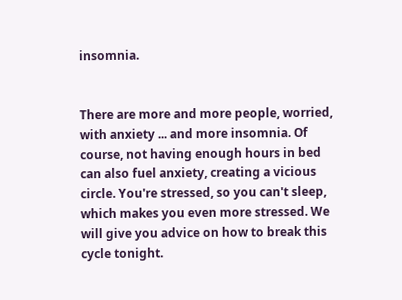insomnia.


There are more and more people, worried, with anxiety ... and more insomnia. Of course, not having enough hours in bed can also fuel anxiety, creating a vicious circle. You're stressed, so you can't sleep, which makes you even more stressed. We will give you advice on how to break this cycle tonight.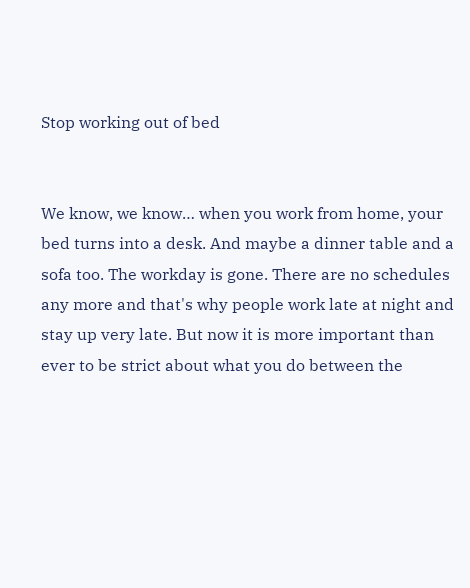Stop working out of bed


We know, we know… when you work from home, your bed turns into a desk. And maybe a dinner table and a sofa too. The workday is gone. There are no schedules any more and that's why people work late at night and stay up very late. But now it is more important than ever to be strict about what you do between the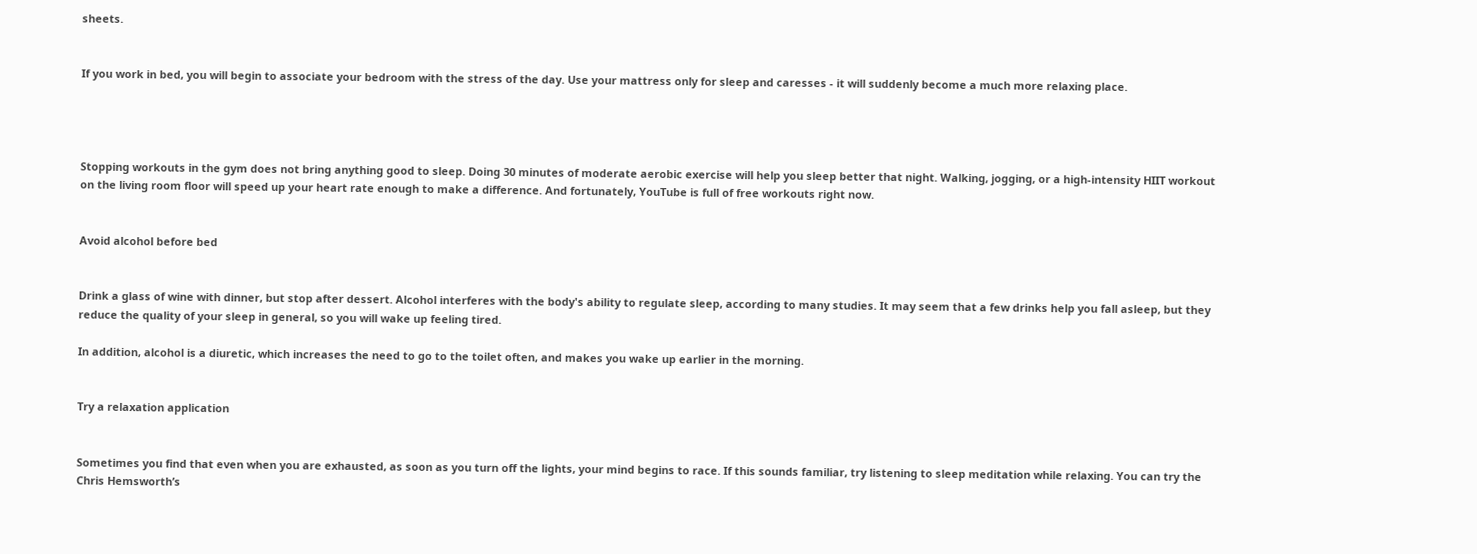sheets.


If you work in bed, you will begin to associate your bedroom with the stress of the day. Use your mattress only for sleep and caresses - it will suddenly become a much more relaxing place.




Stopping workouts in the gym does not bring anything good to sleep. Doing 30 minutes of moderate aerobic exercise will help you sleep better that night. Walking, jogging, or a high-intensity HIIT workout on the living room floor will speed up your heart rate enough to make a difference. And fortunately, YouTube is full of free workouts right now.


Avoid alcohol before bed


Drink a glass of wine with dinner, but stop after dessert. Alcohol interferes with the body's ability to regulate sleep, according to many studies. It may seem that a few drinks help you fall asleep, but they reduce the quality of your sleep in general, so you will wake up feeling tired.

In addition, alcohol is a diuretic, which increases the need to go to the toilet often, and makes you wake up earlier in the morning.


Try a relaxation application


Sometimes you find that even when you are exhausted, as soon as you turn off the lights, your mind begins to race. If this sounds familiar, try listening to sleep meditation while relaxing. You can try the Chris Hemsworth’s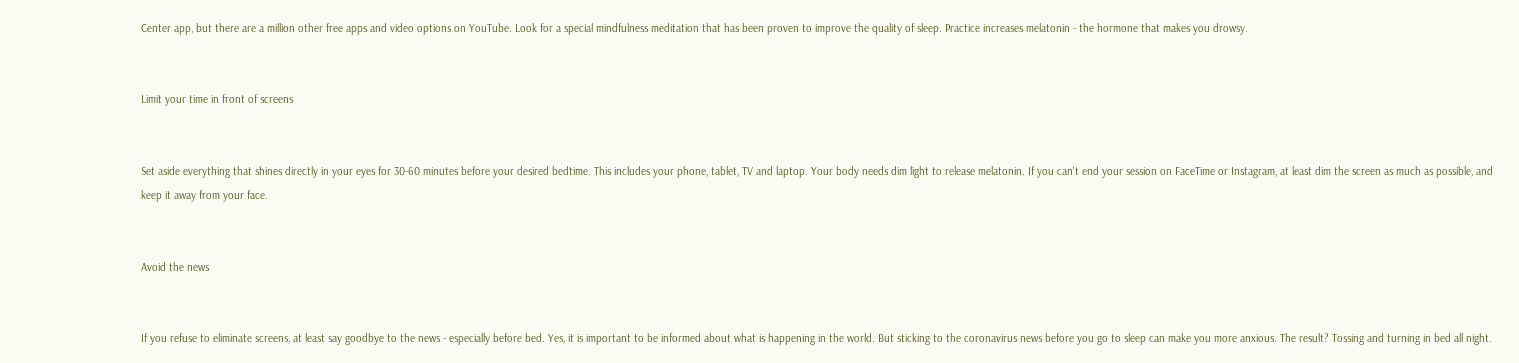Center app, but there are a million other free apps and video options on YouTube. Look for a special mindfulness meditation that has been proven to improve the quality of sleep. Practice increases melatonin - the hormone that makes you drowsy.


Limit your time in front of screens


Set aside everything that shines directly in your eyes for 30-60 minutes before your desired bedtime. This includes your phone, tablet, TV and laptop. Your body needs dim light to release melatonin. If you can't end your session on FaceTime or Instagram, at least dim the screen as much as possible, and keep it away from your face.


Avoid the news


If you refuse to eliminate screens, at least say goodbye to the news - especially before bed. Yes, it is important to be informed about what is happening in the world. But sticking to the coronavirus news before you go to sleep can make you more anxious. The result? Tossing and turning in bed all night.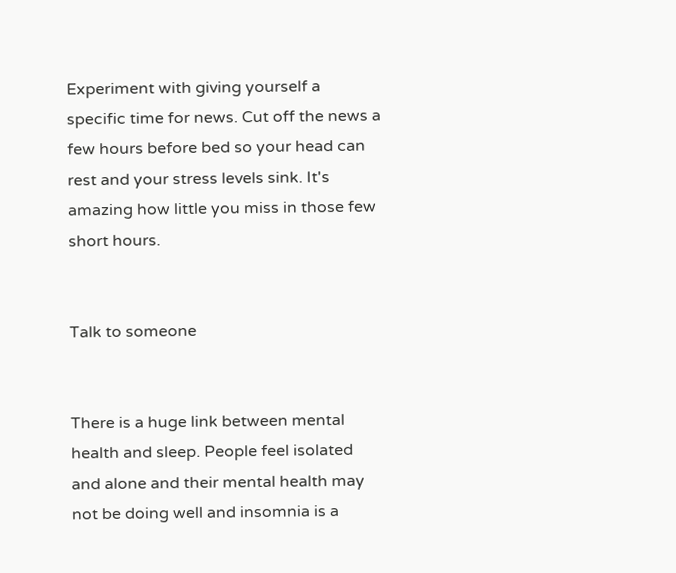Experiment with giving yourself a specific time for news. Cut off the news a few hours before bed so your head can rest and your stress levels sink. It's amazing how little you miss in those few short hours.


Talk to someone


There is a huge link between mental health and sleep. People feel isolated and alone and their mental health may not be doing well and insomnia is a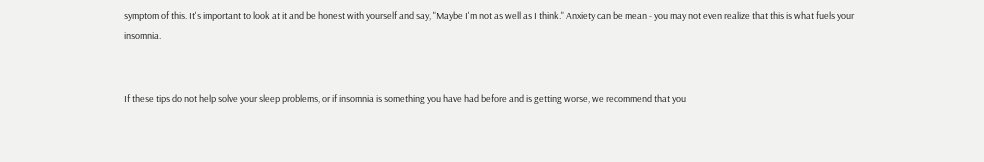symptom of this. It's important to look at it and be honest with yourself and say, "Maybe I'm not as well as I think." Anxiety can be mean - you may not even realize that this is what fuels your insomnia.


If these tips do not help solve your sleep problems, or if insomnia is something you have had before and is getting worse, we recommend that you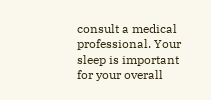consult a medical professional. Your sleep is important for your overall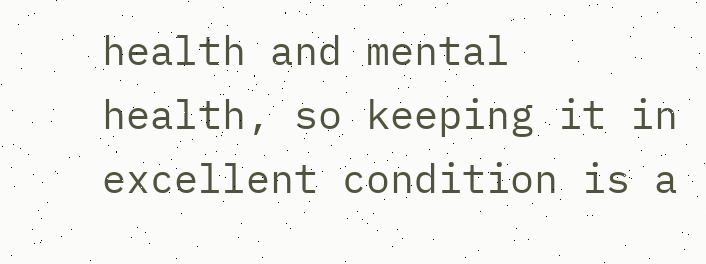health and mental health, so keeping it in excellent condition is a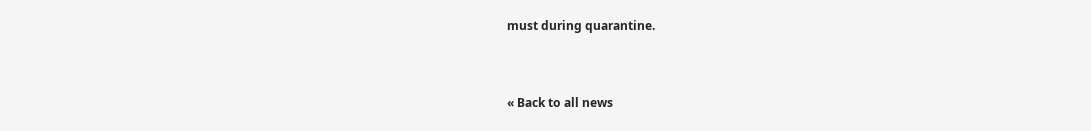must during quarantine.


« Back to all news